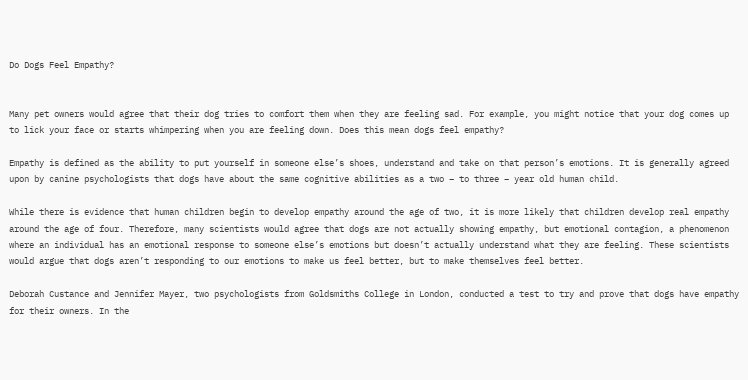Do Dogs Feel Empathy?


Many pet owners would agree that their dog tries to comfort them when they are feeling sad. For example, you might notice that your dog comes up to lick your face or starts whimpering when you are feeling down. Does this mean dogs feel empathy?

Empathy is defined as the ability to put yourself in someone else’s shoes, understand and take on that person’s emotions. It is generally agreed upon by canine psychologists that dogs have about the same cognitive abilities as a two – to three – year old human child.

While there is evidence that human children begin to develop empathy around the age of two, it is more likely that children develop real empathy around the age of four. Therefore, many scientists would agree that dogs are not actually showing empathy, but emotional contagion, a phenomenon where an individual has an emotional response to someone else’s emotions but doesn’t actually understand what they are feeling. These scientists would argue that dogs aren’t responding to our emotions to make us feel better, but to make themselves feel better.

Deborah Custance and Jennifer Mayer, two psychologists from Goldsmiths College in London, conducted a test to try and prove that dogs have empathy for their owners. In the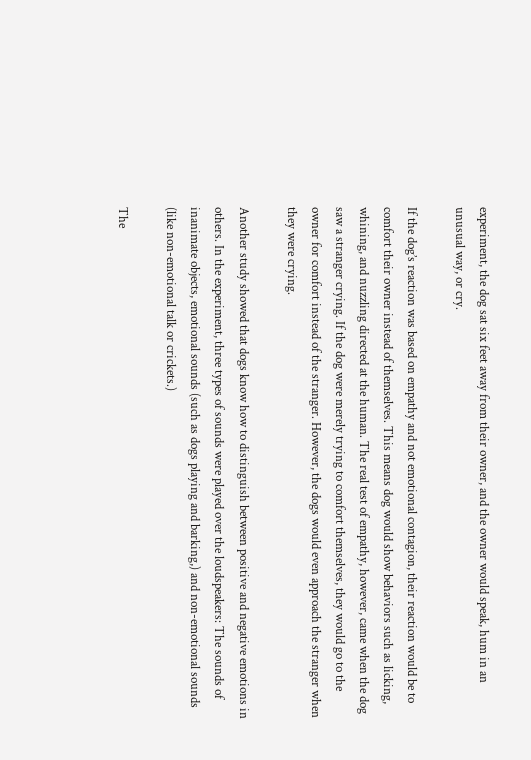experiment, the dog sat six feet away from their owner, and the owner would speak, hum in an unusual way, or cry.

If the dog’s reaction was based on empathy and not emotional contagion, their reaction would be to comfort their owner instead of themselves. This means dog would show behaviors such as licking, whining, and nuzzling directed at the human. The real test of empathy, however, came when the dog saw a stranger crying. If the dog were merely trying to comfort themselves, they would go to the owner for comfort instead of the stranger. However, the dogs would even approach the stranger when they were crying.

Another study showed that dogs know how to distinguish between positive and negative emotions in others. In the experiment, three types of sounds were played over the loudspeakers: The sounds of inanimate objects, emotional sounds (such as dogs playing and barking,) and non-emotional sounds (like non-emotional talk or crickets.)

The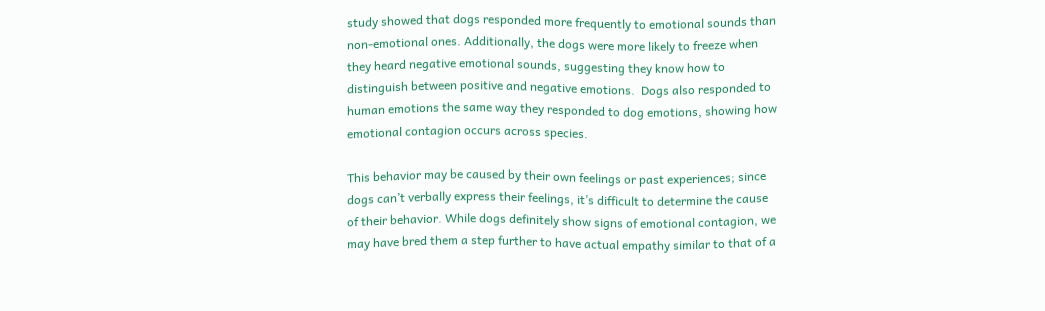study showed that dogs responded more frequently to emotional sounds than non-emotional ones. Additionally, the dogs were more likely to freeze when they heard negative emotional sounds, suggesting they know how to distinguish between positive and negative emotions.  Dogs also responded to human emotions the same way they responded to dog emotions, showing how emotional contagion occurs across species.

This behavior may be caused by their own feelings or past experiences; since dogs can’t verbally express their feelings, it’s difficult to determine the cause of their behavior. While dogs definitely show signs of emotional contagion, we may have bred them a step further to have actual empathy similar to that of a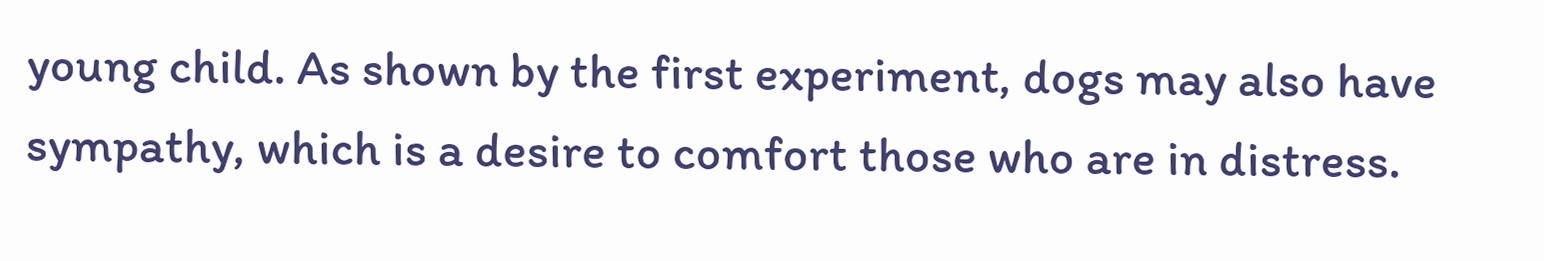young child. As shown by the first experiment, dogs may also have sympathy, which is a desire to comfort those who are in distress.